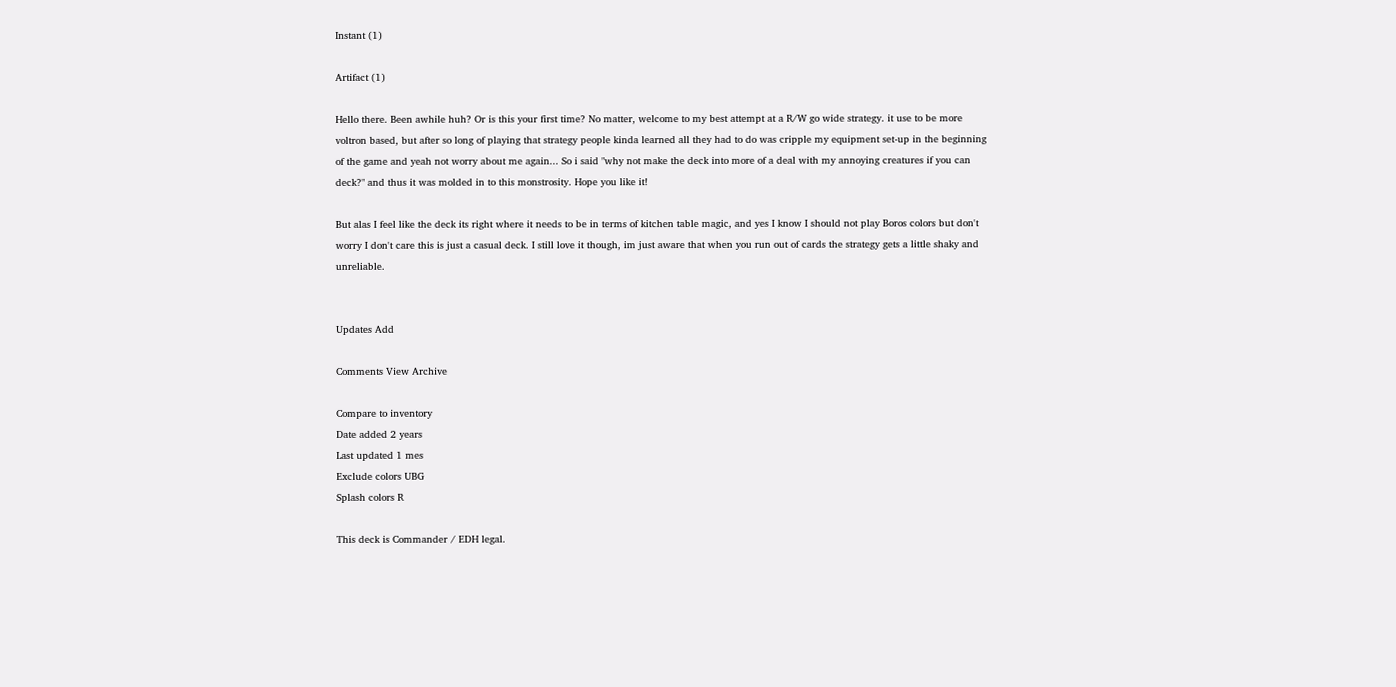Instant (1)

Artifact (1)

Hello there. Been awhile huh? Or is this your first time? No matter, welcome to my best attempt at a R/W go wide strategy. it use to be more voltron based, but after so long of playing that strategy people kinda learned all they had to do was cripple my equipment set-up in the beginning of the game and yeah not worry about me again... So i said "why not make the deck into more of a deal with my annoying creatures if you can deck?" and thus it was molded in to this monstrosity. Hope you like it!

But alas I feel like the deck its right where it needs to be in terms of kitchen table magic, and yes I know I should not play Boros colors but don't worry I don't care this is just a casual deck. I still love it though, im just aware that when you run out of cards the strategy gets a little shaky and unreliable.


Updates Add

Comments View Archive

Compare to inventory
Date added 2 years
Last updated 1 mes
Exclude colors UBG
Splash colors R

This deck is Commander / EDH legal.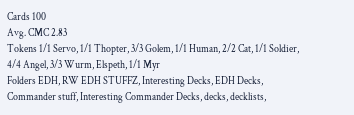Cards 100
Avg. CMC 2.83
Tokens 1/1 Servo, 1/1 Thopter, 3/3 Golem, 1/1 Human, 2/2 Cat, 1/1 Soldier, 4/4 Angel, 3/3 Wurm, Elspeth, 1/1 Myr
Folders EDH, RW EDH STUFFZ, Interesting Decks, EDH Decks, Commander stuff, Interesting Commander Decks, decks, decklists,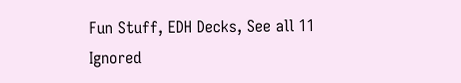Fun Stuff, EDH Decks, See all 11
Ignored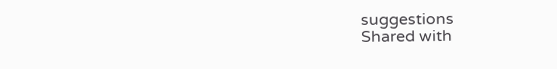suggestions
Shared with